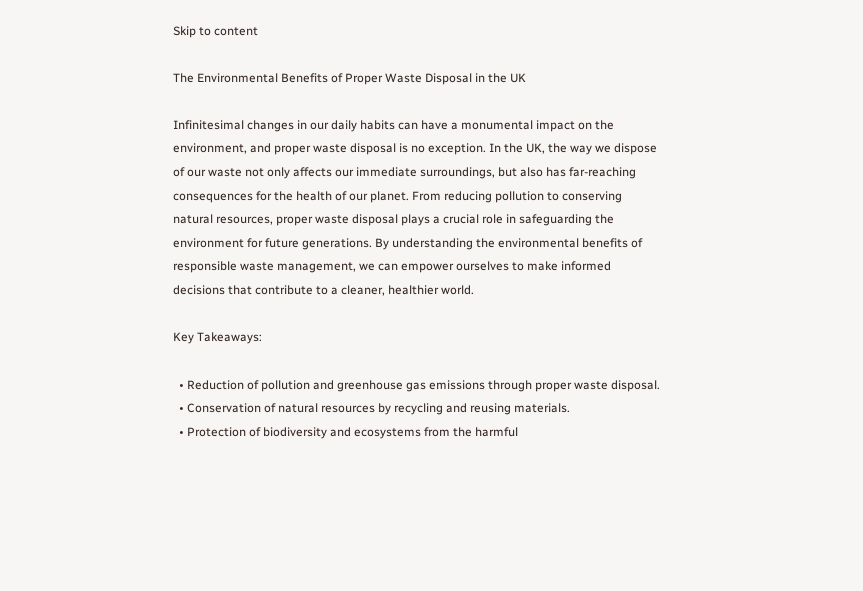Skip to content

The Environmental Benefits of Proper Waste Disposal in the UK

Infinitesimal changes in our daily habits can have a monumental impact on the environment, and proper waste disposal is no exception. In the UK, the way we dispose of our waste not only affects our immediate surroundings, but also has far-reaching consequences for the health of our planet. From reducing pollution to conserving natural resources, proper waste disposal plays a crucial role in safeguarding the environment for future generations. By understanding the environmental benefits of responsible waste management, we can empower ourselves to make informed decisions that contribute to a cleaner, healthier world.

Key Takeaways:

  • Reduction of pollution and greenhouse gas emissions through proper waste disposal.
  • Conservation of natural resources by recycling and reusing materials.
  • Protection of biodiversity and ecosystems from the harmful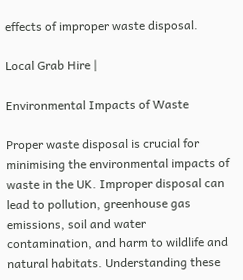effects of improper waste disposal.

Local Grab Hire |

Environmental Impacts of Waste

Proper waste disposal is crucial for minimising the environmental impacts of waste in the UK. Improper disposal can lead to pollution, greenhouse gas emissions, soil and water contamination, and harm to wildlife and natural habitats. Understanding these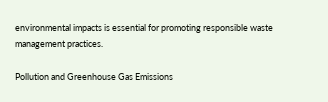environmental impacts is essential for promoting responsible waste management practices.

Pollution and Greenhouse Gas Emissions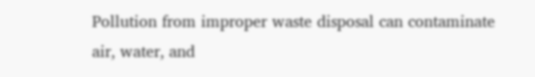Pollution from improper waste disposal can contaminate air, water, and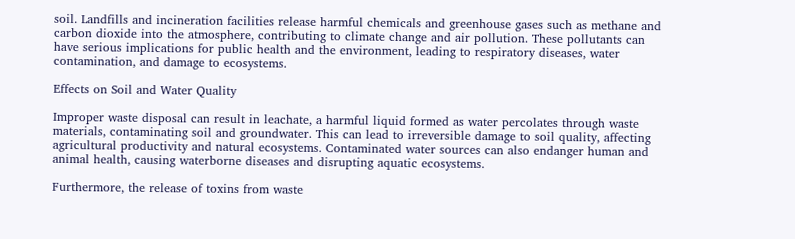soil. Landfills and incineration facilities release harmful chemicals and greenhouse gases such as methane and carbon dioxide into the atmosphere, contributing to climate change and air pollution. These pollutants can have serious implications for public health and the environment, leading to respiratory diseases, water contamination, and damage to ecosystems.

Effects on Soil and Water Quality

Improper waste disposal can result in leachate, a harmful liquid formed as water percolates through waste materials, contaminating soil and groundwater. This can lead to irreversible damage to soil quality, affecting agricultural productivity and natural ecosystems. Contaminated water sources can also endanger human and animal health, causing waterborne diseases and disrupting aquatic ecosystems.

Furthermore, the release of toxins from waste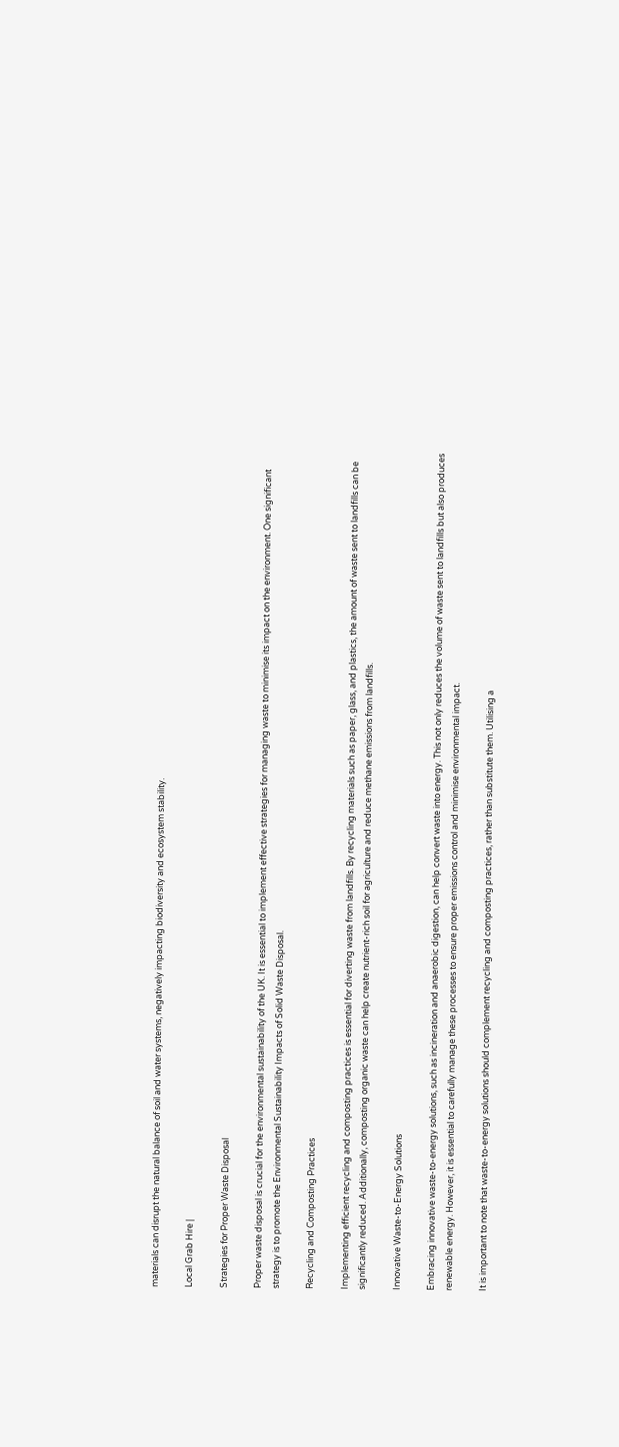materials can disrupt the natural balance of soil and water systems, negatively impacting biodiversity and ecosystem stability.

Local Grab Hire |

Strategies for Proper Waste Disposal

Proper waste disposal is crucial for the environmental sustainability of the UK. It is essential to implement effective strategies for managing waste to minimise its impact on the environment. One significant strategy is to promote the Environmental Sustainability Impacts of Solid Waste Disposal.

Recycling and Composting Practices

Implementing efficient recycling and composting practices is essential for diverting waste from landfills. By recycling materials such as paper, glass, and plastics, the amount of waste sent to landfills can be significantly reduced. Additionally, composting organic waste can help create nutrient-rich soil for agriculture and reduce methane emissions from landfills.

Innovative Waste-to-Energy Solutions

Embracing innovative waste-to-energy solutions, such as incineration and anaerobic digestion, can help convert waste into energy. This not only reduces the volume of waste sent to landfills but also produces renewable energy. However, it is essential to carefully manage these processes to ensure proper emissions control and minimise environmental impact.

It is important to note that waste-to-energy solutions should complement recycling and composting practices, rather than substitute them. Utilising a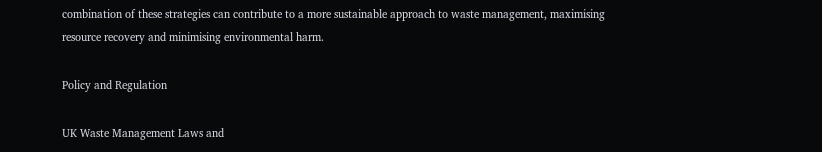combination of these strategies can contribute to a more sustainable approach to waste management, maximising resource recovery and minimising environmental harm.

Policy and Regulation

UK Waste Management Laws and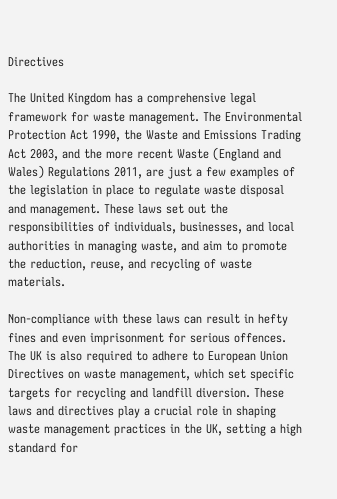Directives

The United Kingdom has a comprehensive legal framework for waste management. The Environmental Protection Act 1990, the Waste and Emissions Trading Act 2003, and the more recent Waste (England and Wales) Regulations 2011, are just a few examples of the legislation in place to regulate waste disposal and management. These laws set out the responsibilities of individuals, businesses, and local authorities in managing waste, and aim to promote the reduction, reuse, and recycling of waste materials.

Non-compliance with these laws can result in hefty fines and even imprisonment for serious offences. The UK is also required to adhere to European Union Directives on waste management, which set specific targets for recycling and landfill diversion. These laws and directives play a crucial role in shaping waste management practices in the UK, setting a high standard for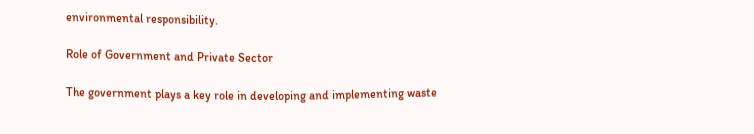environmental responsibility.

Role of Government and Private Sector

The government plays a key role in developing and implementing waste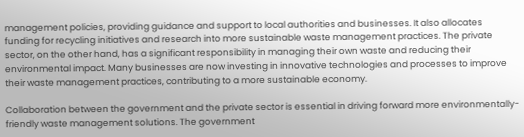management policies, providing guidance and support to local authorities and businesses. It also allocates funding for recycling initiatives and research into more sustainable waste management practices. The private sector, on the other hand, has a significant responsibility in managing their own waste and reducing their environmental impact. Many businesses are now investing in innovative technologies and processes to improve their waste management practices, contributing to a more sustainable economy.

Collaboration between the government and the private sector is essential in driving forward more environmentally-friendly waste management solutions. The government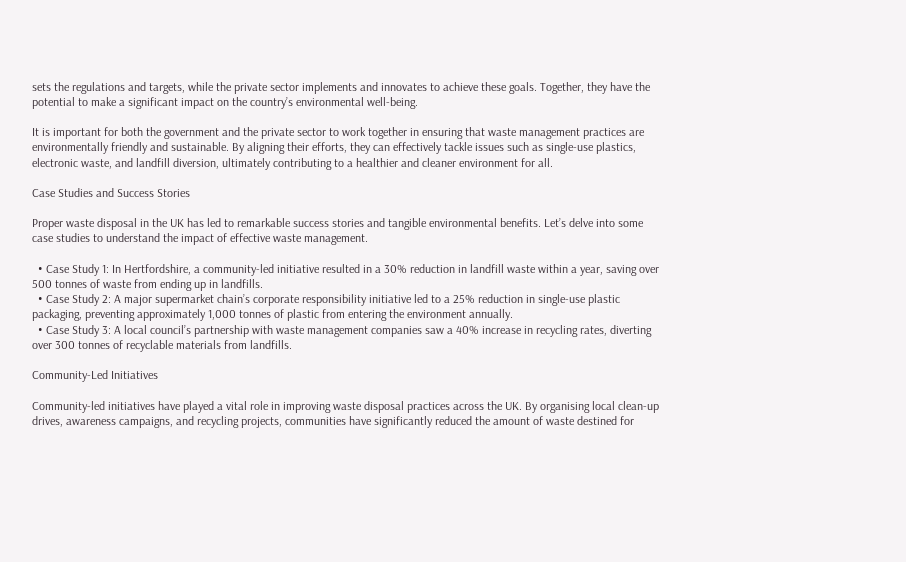sets the regulations and targets, while the private sector implements and innovates to achieve these goals. Together, they have the potential to make a significant impact on the country’s environmental well-being.

It is important for both the government and the private sector to work together in ensuring that waste management practices are environmentally friendly and sustainable. By aligning their efforts, they can effectively tackle issues such as single-use plastics, electronic waste, and landfill diversion, ultimately contributing to a healthier and cleaner environment for all.

Case Studies and Success Stories

Proper waste disposal in the UK has led to remarkable success stories and tangible environmental benefits. Let’s delve into some case studies to understand the impact of effective waste management.

  • Case Study 1: In Hertfordshire, a community-led initiative resulted in a 30% reduction in landfill waste within a year, saving over 500 tonnes of waste from ending up in landfills.
  • Case Study 2: A major supermarket chain’s corporate responsibility initiative led to a 25% reduction in single-use plastic packaging, preventing approximately 1,000 tonnes of plastic from entering the environment annually.
  • Case Study 3: A local council’s partnership with waste management companies saw a 40% increase in recycling rates, diverting over 300 tonnes of recyclable materials from landfills.

Community-Led Initiatives

Community-led initiatives have played a vital role in improving waste disposal practices across the UK. By organising local clean-up drives, awareness campaigns, and recycling projects, communities have significantly reduced the amount of waste destined for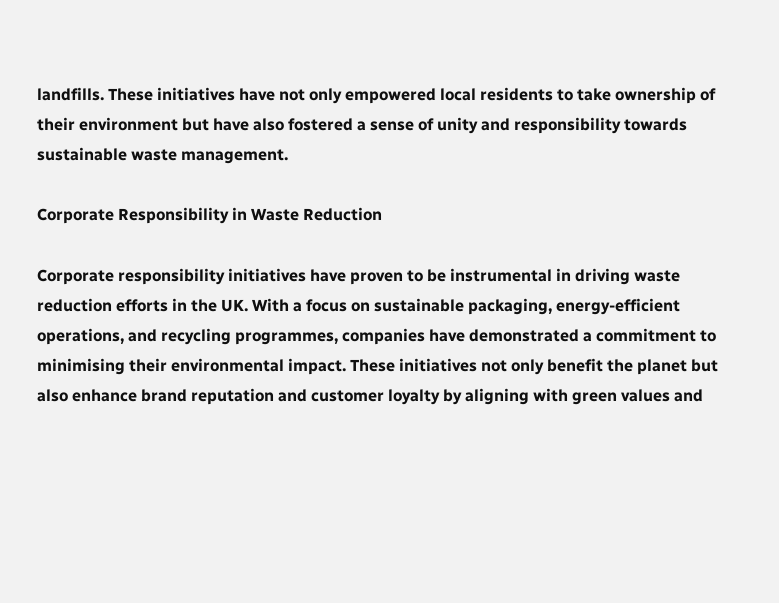landfills. These initiatives have not only empowered local residents to take ownership of their environment but have also fostered a sense of unity and responsibility towards sustainable waste management.

Corporate Responsibility in Waste Reduction

Corporate responsibility initiatives have proven to be instrumental in driving waste reduction efforts in the UK. With a focus on sustainable packaging, energy-efficient operations, and recycling programmes, companies have demonstrated a commitment to minimising their environmental impact. These initiatives not only benefit the planet but also enhance brand reputation and customer loyalty by aligning with green values and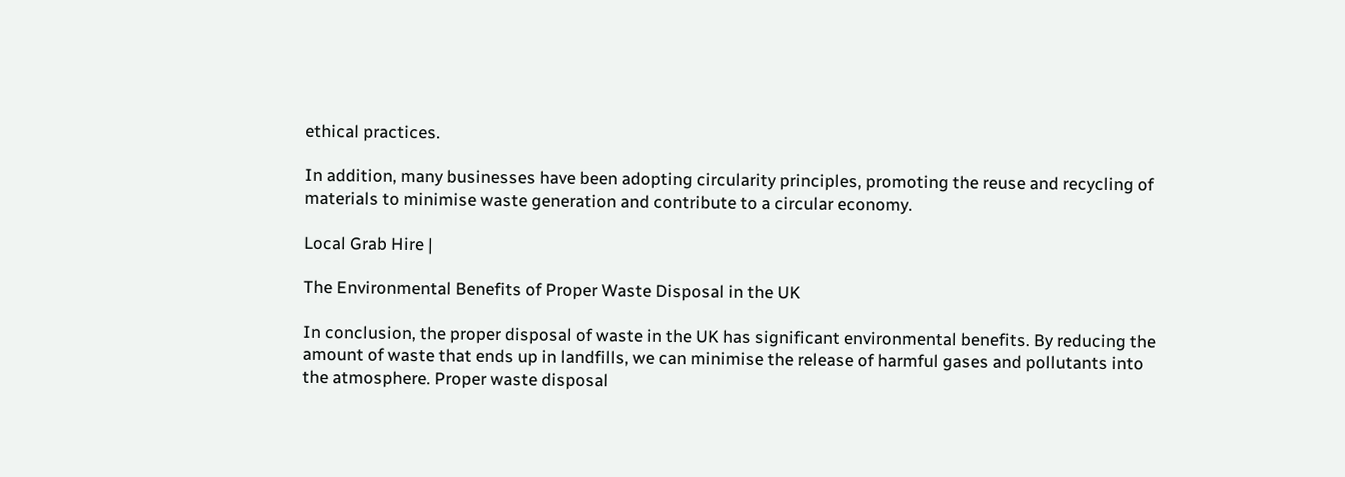ethical practices.

In addition, many businesses have been adopting circularity principles, promoting the reuse and recycling of materials to minimise waste generation and contribute to a circular economy.

Local Grab Hire |

The Environmental Benefits of Proper Waste Disposal in the UK

In conclusion, the proper disposal of waste in the UK has significant environmental benefits. By reducing the amount of waste that ends up in landfills, we can minimise the release of harmful gases and pollutants into the atmosphere. Proper waste disposal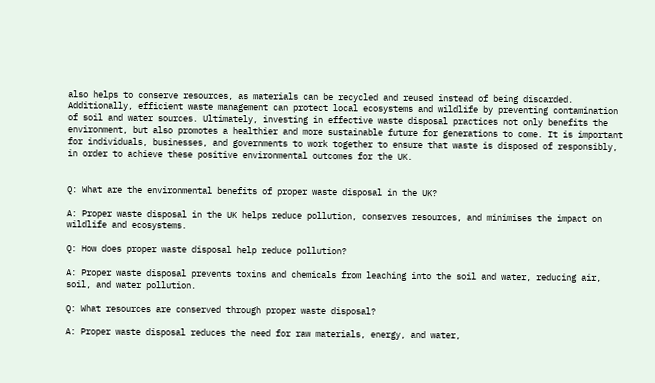also helps to conserve resources, as materials can be recycled and reused instead of being discarded. Additionally, efficient waste management can protect local ecosystems and wildlife by preventing contamination of soil and water sources. Ultimately, investing in effective waste disposal practices not only benefits the environment, but also promotes a healthier and more sustainable future for generations to come. It is important for individuals, businesses, and governments to work together to ensure that waste is disposed of responsibly, in order to achieve these positive environmental outcomes for the UK.


Q: What are the environmental benefits of proper waste disposal in the UK?

A: Proper waste disposal in the UK helps reduce pollution, conserves resources, and minimises the impact on wildlife and ecosystems.

Q: How does proper waste disposal help reduce pollution?

A: Proper waste disposal prevents toxins and chemicals from leaching into the soil and water, reducing air, soil, and water pollution.

Q: What resources are conserved through proper waste disposal?

A: Proper waste disposal reduces the need for raw materials, energy, and water,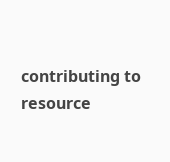contributing to resource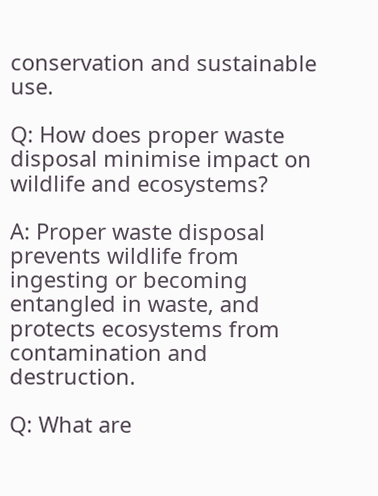conservation and sustainable use.

Q: How does proper waste disposal minimise impact on wildlife and ecosystems?

A: Proper waste disposal prevents wildlife from ingesting or becoming entangled in waste, and protects ecosystems from contamination and destruction.

Q: What are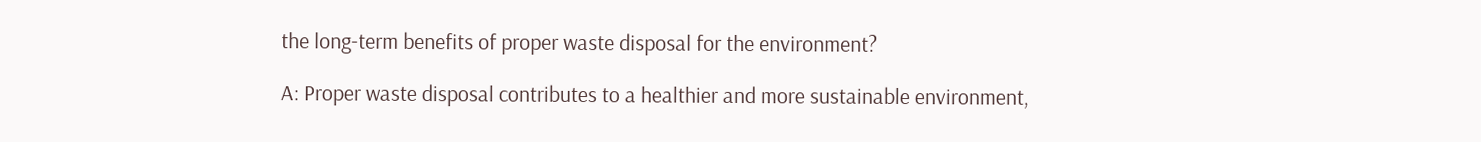the long-term benefits of proper waste disposal for the environment?

A: Proper waste disposal contributes to a healthier and more sustainable environment,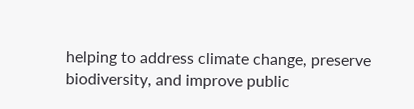helping to address climate change, preserve biodiversity, and improve public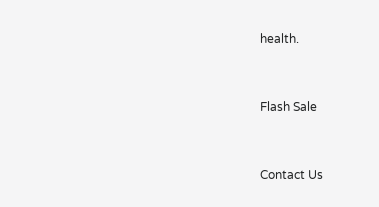health.


Flash Sale


Contact Us